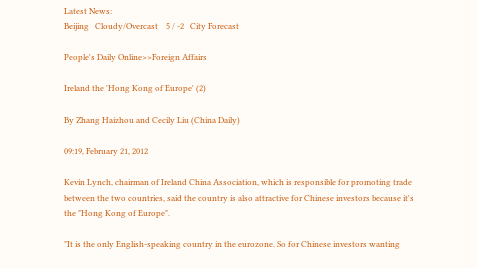Latest News:
Beijing   Cloudy/Overcast    5 / -2   City Forecast

People's Daily Online>>Foreign Affairs

Ireland the 'Hong Kong of Europe' (2)

By Zhang Haizhou and Cecily Liu (China Daily)

09:19, February 21, 2012

Kevin Lynch, chairman of Ireland China Association, which is responsible for promoting trade between the two countries, said the country is also attractive for Chinese investors because it's the "Hong Kong of Europe".

"It is the only English-speaking country in the eurozone. So for Chinese investors wanting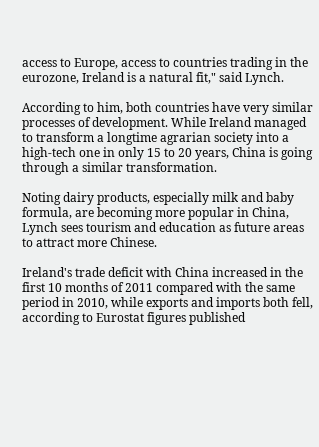access to Europe, access to countries trading in the eurozone, Ireland is a natural fit," said Lynch.

According to him, both countries have very similar processes of development. While Ireland managed to transform a longtime agrarian society into a high-tech one in only 15 to 20 years, China is going through a similar transformation.

Noting dairy products, especially milk and baby formula, are becoming more popular in China, Lynch sees tourism and education as future areas to attract more Chinese.

Ireland's trade deficit with China increased in the first 10 months of 2011 compared with the same period in 2010, while exports and imports both fell, according to Eurostat figures published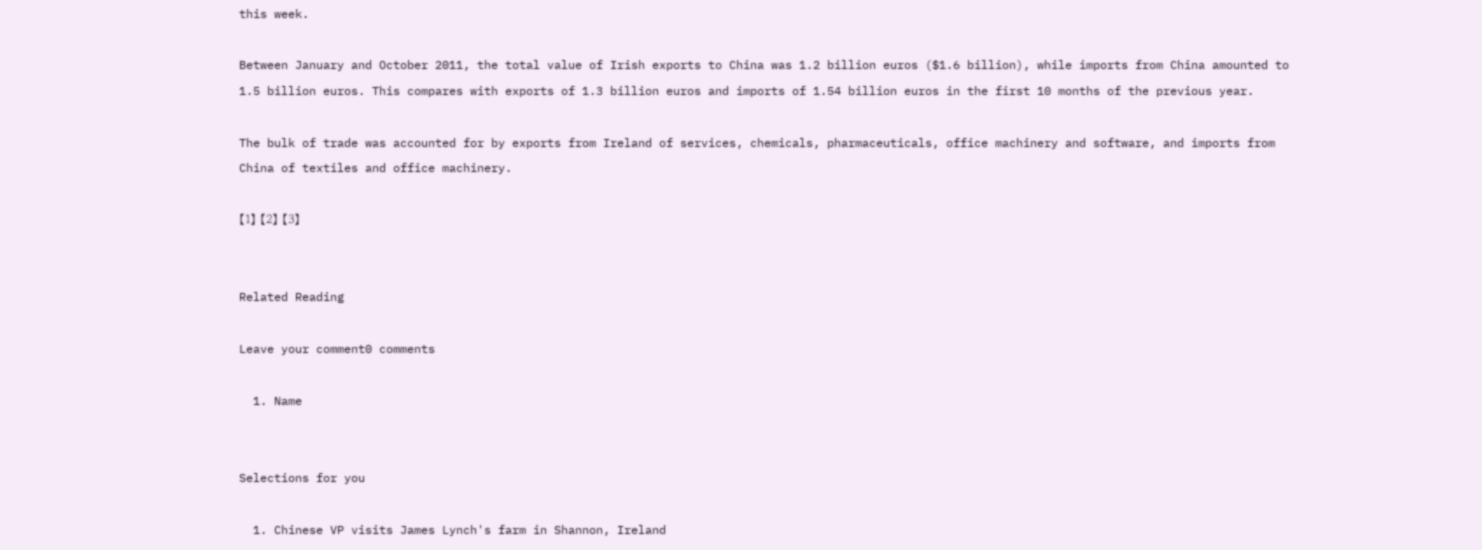this week.

Between January and October 2011, the total value of Irish exports to China was 1.2 billion euros ($1.6 billion), while imports from China amounted to 1.5 billion euros. This compares with exports of 1.3 billion euros and imports of 1.54 billion euros in the first 10 months of the previous year.

The bulk of trade was accounted for by exports from Ireland of services, chemicals, pharmaceuticals, office machinery and software, and imports from China of textiles and office machinery.

【1】 【2】 【3】


Related Reading

Leave your comment0 comments

  1. Name


Selections for you

  1. Chinese VP visits James Lynch's farm in Shannon, Ireland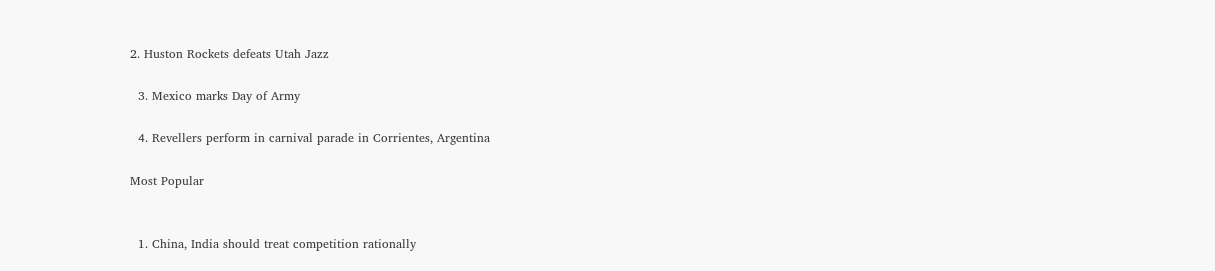2. Huston Rockets defeats Utah Jazz

  3. Mexico marks Day of Army

  4. Revellers perform in carnival parade in Corrientes, Argentina

Most Popular


  1. China, India should treat competition rationally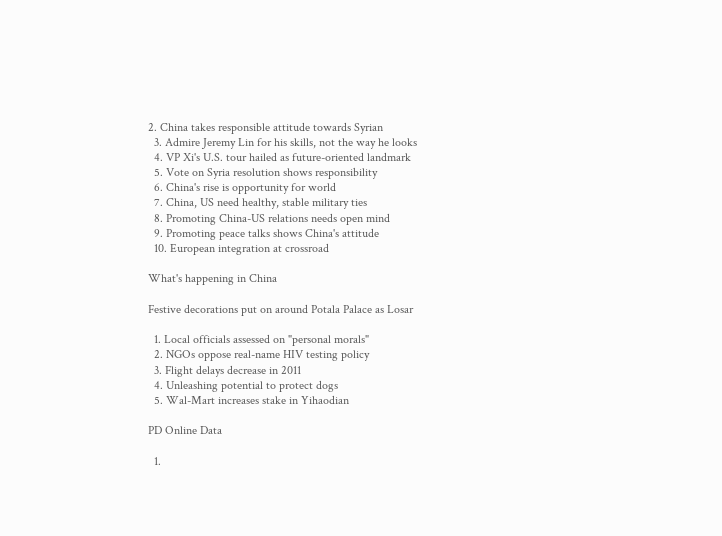2. China takes responsible attitude towards Syrian
  3. Admire Jeremy Lin for his skills, not the way he looks
  4. VP Xi's U.S. tour hailed as future-oriented landmark
  5. Vote on Syria resolution shows responsibility
  6. China's rise is opportunity for world
  7. China, US need healthy, stable military ties
  8. Promoting China-US relations needs open mind
  9. Promoting peace talks shows China's attitude
  10. European integration at crossroad

What's happening in China

Festive decorations put on around Potala Palace as Losar

  1. Local officials assessed on "personal morals"
  2. NGOs oppose real-name HIV testing policy
  3. Flight delays decrease in 2011
  4. Unleashing potential to protect dogs
  5. Wal-Mart increases stake in Yihaodian

PD Online Data

  1.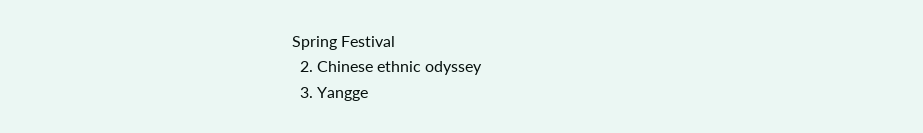Spring Festival
  2. Chinese ethnic odyssey
  3. Yangge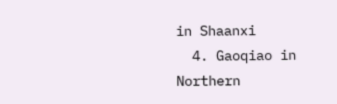in Shaanxi
  4. Gaoqiao in Northern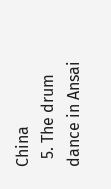China
  5. The drum dance in Ansai